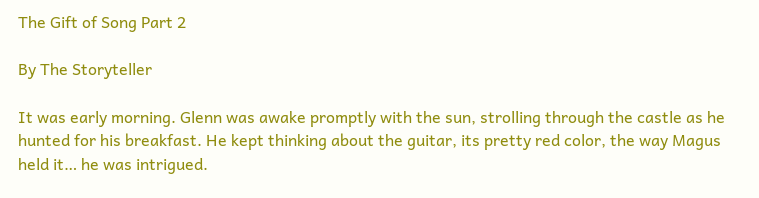The Gift of Song Part 2

By The Storyteller

It was early morning. Glenn was awake promptly with the sun, strolling through the castle as he hunted for his breakfast. He kept thinking about the guitar, its pretty red color, the way Magus held it… he was intrigued.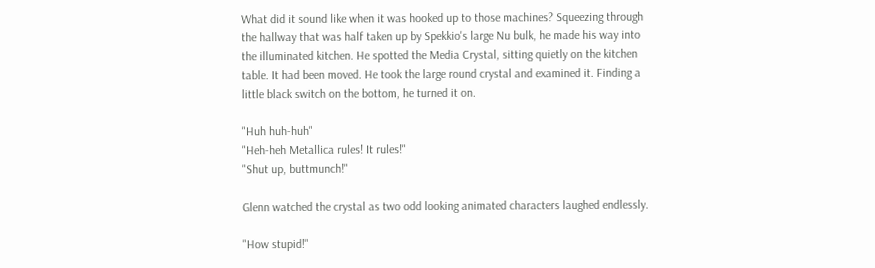What did it sound like when it was hooked up to those machines? Squeezing through the hallway that was half taken up by Spekkio's large Nu bulk, he made his way into the illuminated kitchen. He spotted the Media Crystal, sitting quietly on the kitchen table. It had been moved. He took the large round crystal and examined it. Finding a little black switch on the bottom, he turned it on.

"Huh huh-huh"
"Heh-heh Metallica rules! It rules!"
"Shut up, buttmunch!"

Glenn watched the crystal as two odd looking animated characters laughed endlessly.

"How stupid!"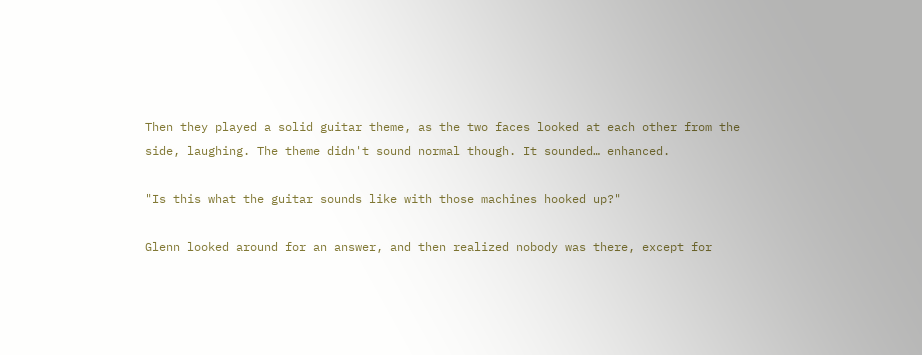Then they played a solid guitar theme, as the two faces looked at each other from the side, laughing. The theme didn't sound normal though. It sounded… enhanced.

"Is this what the guitar sounds like with those machines hooked up?"

Glenn looked around for an answer, and then realized nobody was there, except for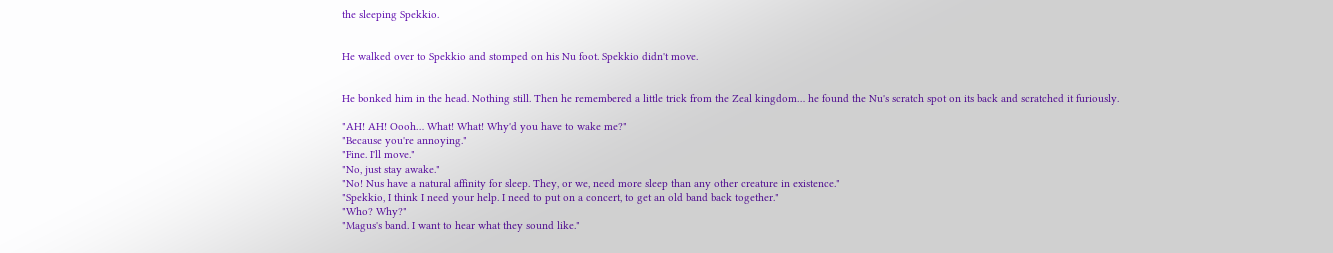the sleeping Spekkio.


He walked over to Spekkio and stomped on his Nu foot. Spekkio didn't move.


He bonked him in the head. Nothing still. Then he remembered a little trick from the Zeal kingdom… he found the Nu's scratch spot on its back and scratched it furiously.

"AH! AH! Oooh… What! What! Why'd you have to wake me?"
"Because you're annoying."
"Fine. I'll move."
"No, just stay awake."
"No! Nus have a natural affinity for sleep. They, or we, need more sleep than any other creature in existence."
"Spekkio, I think I need your help. I need to put on a concert, to get an old band back together."
"Who? Why?"
"Magus's band. I want to hear what they sound like."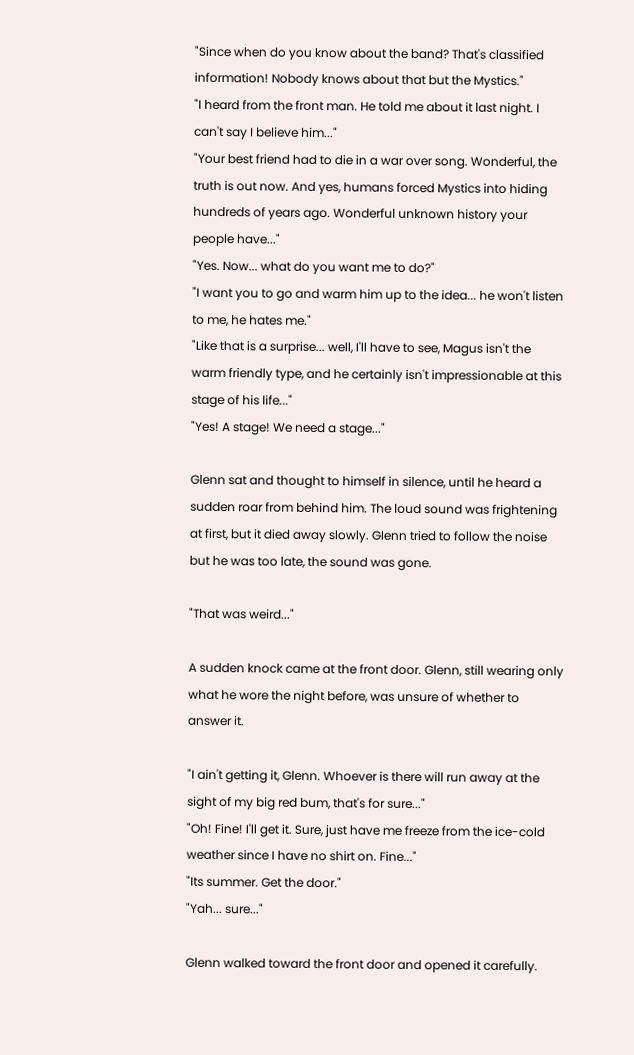"Since when do you know about the band? That's classified information! Nobody knows about that but the Mystics."
"I heard from the front man. He told me about it last night. I can't say I believe him..."
"Your best friend had to die in a war over song. Wonderful, the truth is out now. And yes, humans forced Mystics into hiding hundreds of years ago. Wonderful unknown history your people have..."
"Yes. Now... what do you want me to do?"
"I want you to go and warm him up to the idea... he won't listen to me, he hates me."
"Like that is a surprise... well, I'll have to see, Magus isn't the warm friendly type, and he certainly isn't impressionable at this stage of his life..."
"Yes! A stage! We need a stage..."

Glenn sat and thought to himself in silence, until he heard a sudden roar from behind him. The loud sound was frightening at first, but it died away slowly. Glenn tried to follow the noise but he was too late, the sound was gone.

"That was weird..."

A sudden knock came at the front door. Glenn, still wearing only what he wore the night before, was unsure of whether to answer it.

"I ain't getting it, Glenn. Whoever is there will run away at the sight of my big red bum, that's for sure..."
"Oh! Fine! I'll get it. Sure, just have me freeze from the ice-cold weather since I have no shirt on. Fine..."
"Its summer. Get the door."
"Yah... sure..."

Glenn walked toward the front door and opened it carefully.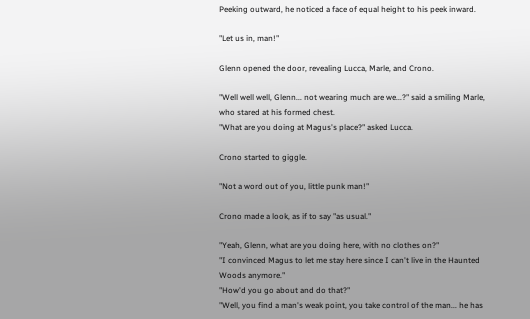Peeking outward, he noticed a face of equal height to his peek inward.

"Let us in, man!"

Glenn opened the door, revealing Lucca, Marle, and Crono.

"Well well well, Glenn... not wearing much are we...?" said a smiling Marle, who stared at his formed chest.
"What are you doing at Magus's place?" asked Lucca.

Crono started to giggle.

"Not a word out of you, little punk man!"

Crono made a look, as if to say "as usual."

"Yeah, Glenn, what are you doing here, with no clothes on?"
"I convinced Magus to let me stay here since I can't live in the Haunted Woods anymore."
"How'd you go about and do that?"
"Well, you find a man's weak point, you take control of the man... he has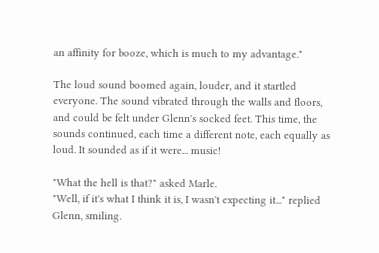an affinity for booze, which is much to my advantage."

The loud sound boomed again, louder, and it startled everyone. The sound vibrated through the walls and floors, and could be felt under Glenn's socked feet. This time, the sounds continued, each time a different note, each equally as loud. It sounded as if it were... music!

"What the hell is that?" asked Marle.
"Well, if it's what I think it is, I wasn't expecting it..." replied Glenn, smiling.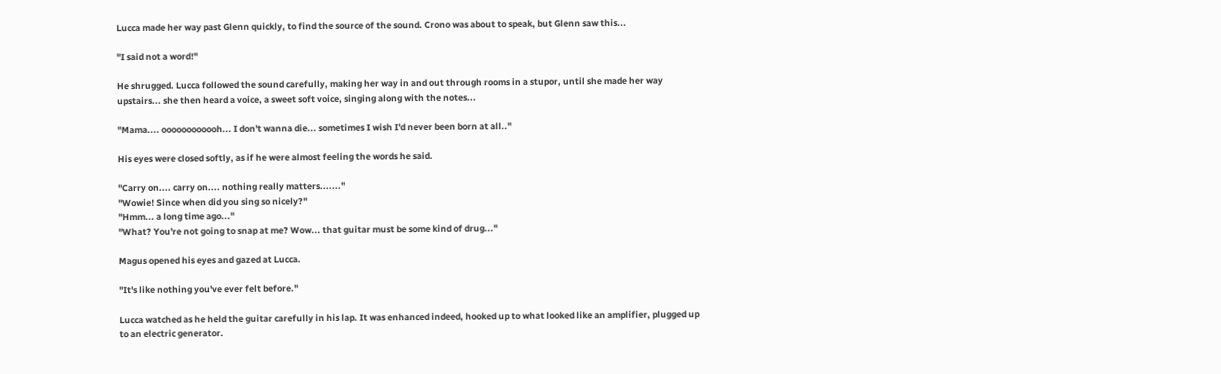Lucca made her way past Glenn quickly, to find the source of the sound. Crono was about to speak, but Glenn saw this...

"I said not a word!"

He shrugged. Lucca followed the sound carefully, making her way in and out through rooms in a stupor, until she made her way upstairs... she then heard a voice, a sweet soft voice, singing along with the notes...

"Mama.... oooooooooooh... I don't wanna die... sometimes I wish I'd never been born at all.."

His eyes were closed softly, as if he were almost feeling the words he said.

"Carry on.... carry on.... nothing really matters......."
"Wowie! Since when did you sing so nicely?"
"Hmm... a long time ago..."
"What? You're not going to snap at me? Wow... that guitar must be some kind of drug..."

Magus opened his eyes and gazed at Lucca.

"It's like nothing you've ever felt before."

Lucca watched as he held the guitar carefully in his lap. It was enhanced indeed, hooked up to what looked like an amplifier, plugged up to an electric generator.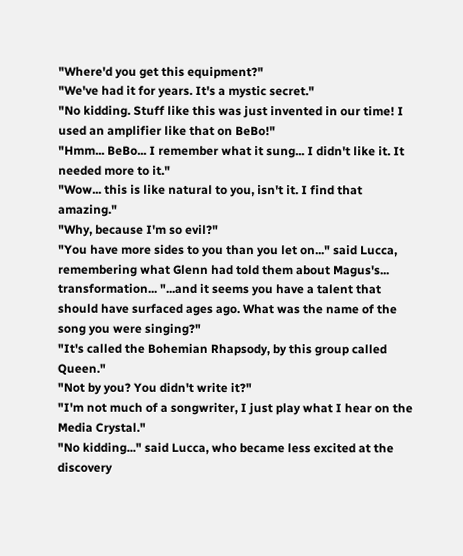"Where'd you get this equipment?"
"We've had it for years. It's a mystic secret."
"No kidding. Stuff like this was just invented in our time! I used an amplifier like that on BeBo!"
"Hmm... BeBo... I remember what it sung... I didn't like it. It needed more to it."
"Wow... this is like natural to you, isn't it. I find that amazing."
"Why, because I'm so evil?"
"You have more sides to you than you let on..." said Lucca, remembering what Glenn had told them about Magus's... transformation... "...and it seems you have a talent that should have surfaced ages ago. What was the name of the song you were singing?"
"It's called the Bohemian Rhapsody, by this group called Queen."
"Not by you? You didn't write it?"
"I'm not much of a songwriter, I just play what I hear on the Media Crystal."
"No kidding..." said Lucca, who became less excited at the discovery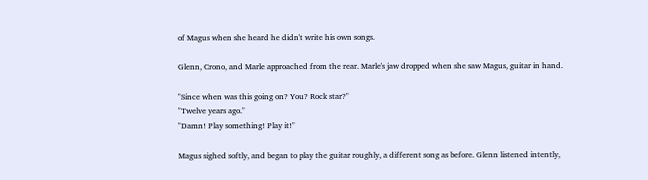of Magus when she heard he didn't write his own songs.

Glenn, Crono, and Marle approached from the rear. Marle's jaw dropped when she saw Magus, guitar in hand.

"Since when was this going on? You? Rock star?"
"Twelve years ago."
"Damn! Play something! Play it!"

Magus sighed softly, and began to play the guitar roughly, a different song as before. Glenn listened intently,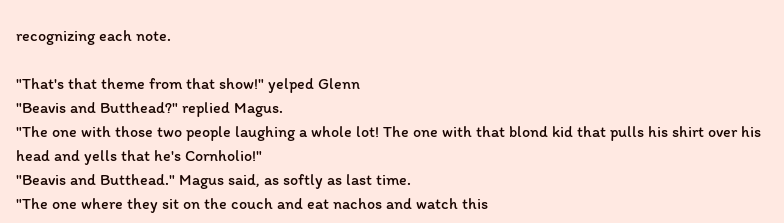recognizing each note.

"That's that theme from that show!" yelped Glenn
"Beavis and Butthead?" replied Magus.
"The one with those two people laughing a whole lot! The one with that blond kid that pulls his shirt over his head and yells that he's Cornholio!"
"Beavis and Butthead." Magus said, as softly as last time.
"The one where they sit on the couch and eat nachos and watch this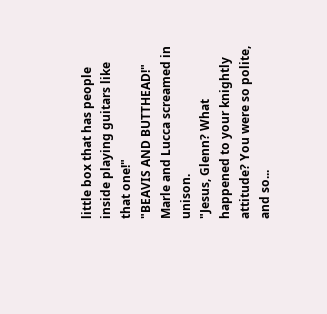little box that has people inside playing guitars like that one!"
"BEAVIS AND BUTTHEAD!" Marle and Lucca screamed in unison.
"Jesus, Glenn? What happened to your knightly attitude? You were so polite, and so...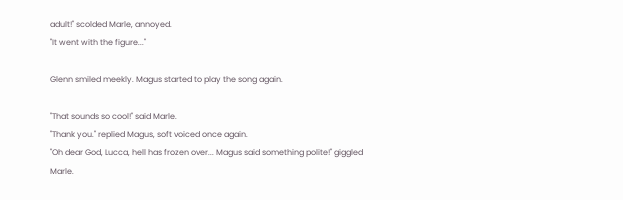adult!" scolded Marle, annoyed.
"It went with the figure..."

Glenn smiled meekly. Magus started to play the song again.

"That sounds so cool!" said Marle.
"Thank you." replied Magus, soft voiced once again.
"Oh dear God, Lucca, hell has frozen over... Magus said something polite!" giggled Marle.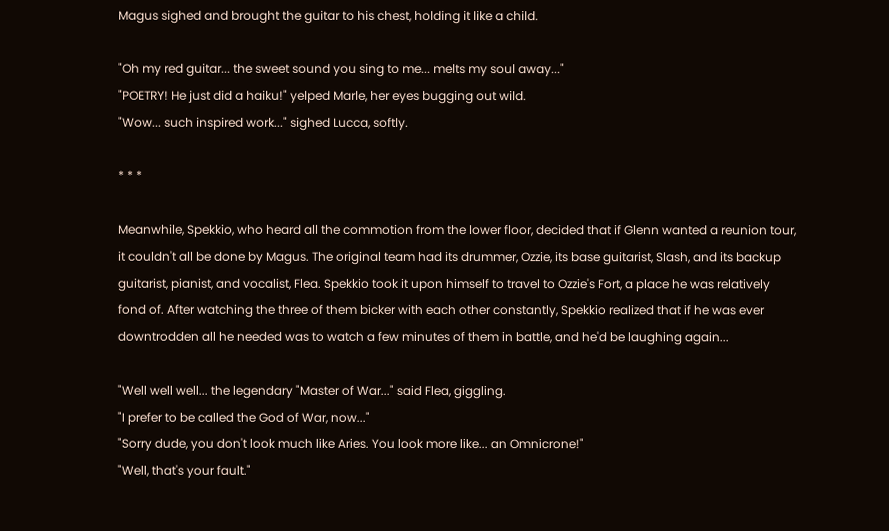Magus sighed and brought the guitar to his chest, holding it like a child.

"Oh my red guitar... the sweet sound you sing to me... melts my soul away..."
"POETRY! He just did a haiku!" yelped Marle, her eyes bugging out wild.
"Wow... such inspired work..." sighed Lucca, softly.

* * *

Meanwhile, Spekkio, who heard all the commotion from the lower floor, decided that if Glenn wanted a reunion tour, it couldn't all be done by Magus. The original team had its drummer, Ozzie, its base guitarist, Slash, and its backup guitarist, pianist, and vocalist, Flea. Spekkio took it upon himself to travel to Ozzie's Fort, a place he was relatively fond of. After watching the three of them bicker with each other constantly, Spekkio realized that if he was ever downtrodden all he needed was to watch a few minutes of them in battle, and he'd be laughing again...

"Well well well... the legendary "Master of War..." said Flea, giggling.
"I prefer to be called the God of War, now..."
"Sorry dude, you don't look much like Aries. You look more like... an Omnicrone!"
"Well, that's your fault."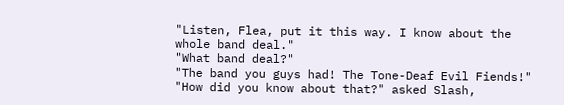"Listen, Flea, put it this way. I know about the whole band deal."
"What band deal?"
"The band you guys had! The Tone-Deaf Evil Fiends!"
"How did you know about that?" asked Slash,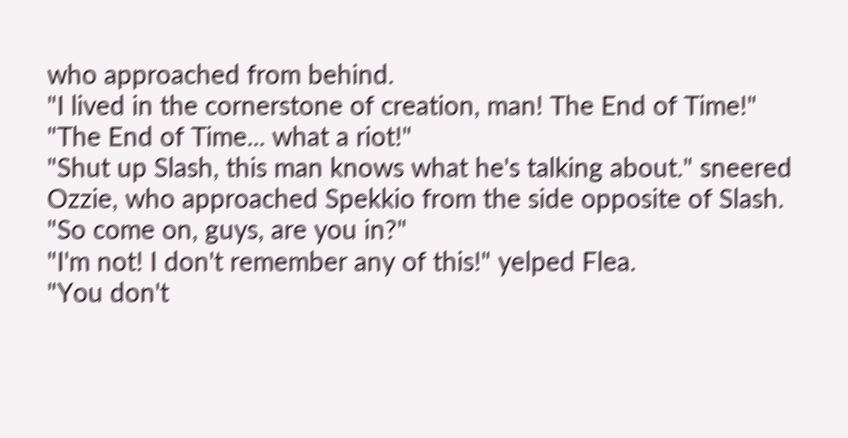who approached from behind.
"I lived in the cornerstone of creation, man! The End of Time!"
"The End of Time... what a riot!"
"Shut up Slash, this man knows what he's talking about." sneered Ozzie, who approached Spekkio from the side opposite of Slash.
"So come on, guys, are you in?"
"I'm not! I don't remember any of this!" yelped Flea.
"You don't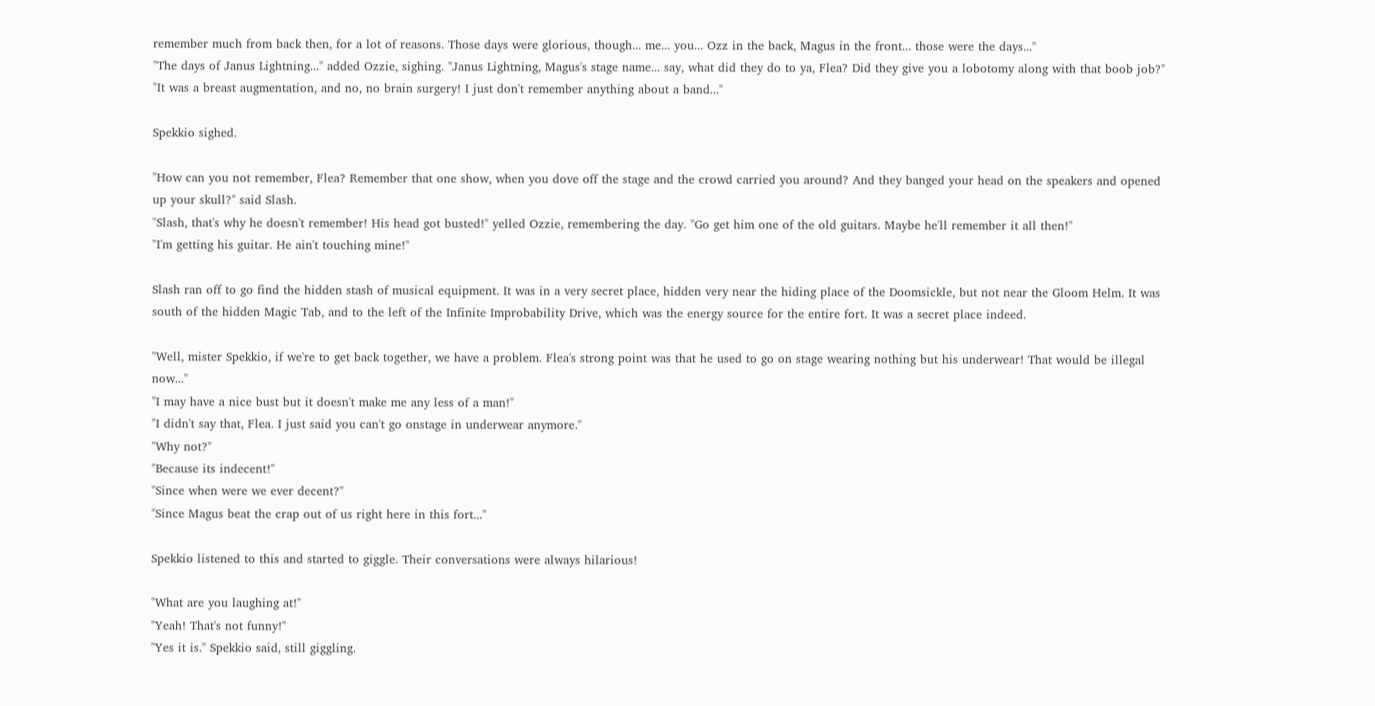remember much from back then, for a lot of reasons. Those days were glorious, though... me... you... Ozz in the back, Magus in the front... those were the days..."
"The days of Janus Lightning..." added Ozzie, sighing. "Janus Lightning, Magus's stage name... say, what did they do to ya, Flea? Did they give you a lobotomy along with that boob job?"
"It was a breast augmentation, and no, no brain surgery! I just don't remember anything about a band..."

Spekkio sighed.

"How can you not remember, Flea? Remember that one show, when you dove off the stage and the crowd carried you around? And they banged your head on the speakers and opened up your skull?" said Slash.
"Slash, that's why he doesn't remember! His head got busted!" yelled Ozzie, remembering the day. "Go get him one of the old guitars. Maybe he'll remember it all then!"
"I'm getting his guitar. He ain't touching mine!"

Slash ran off to go find the hidden stash of musical equipment. It was in a very secret place, hidden very near the hiding place of the Doomsickle, but not near the Gloom Helm. It was south of the hidden Magic Tab, and to the left of the Infinite Improbability Drive, which was the energy source for the entire fort. It was a secret place indeed.

"Well, mister Spekkio, if we're to get back together, we have a problem. Flea's strong point was that he used to go on stage wearing nothing but his underwear! That would be illegal now..."
"I may have a nice bust but it doesn't make me any less of a man!"
"I didn't say that, Flea. I just said you can't go onstage in underwear anymore."
"Why not?"
"Because its indecent!"
"Since when were we ever decent?"
"Since Magus beat the crap out of us right here in this fort..."

Spekkio listened to this and started to giggle. Their conversations were always hilarious!

"What are you laughing at!"
"Yeah! That's not funny!"
"Yes it is." Spekkio said, still giggling.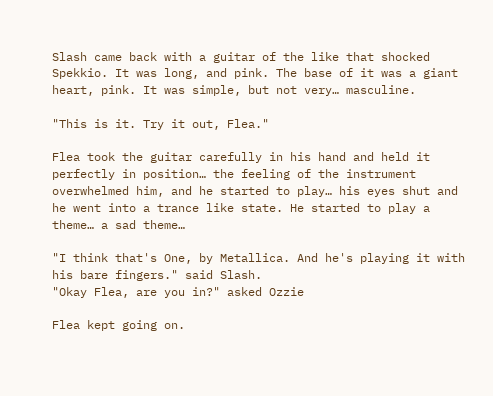Slash came back with a guitar of the like that shocked Spekkio. It was long, and pink. The base of it was a giant heart, pink. It was simple, but not very… masculine.

"This is it. Try it out, Flea."

Flea took the guitar carefully in his hand and held it perfectly in position… the feeling of the instrument overwhelmed him, and he started to play… his eyes shut and he went into a trance like state. He started to play a theme… a sad theme…

"I think that's One, by Metallica. And he's playing it with his bare fingers." said Slash.
"Okay Flea, are you in?" asked Ozzie

Flea kept going on.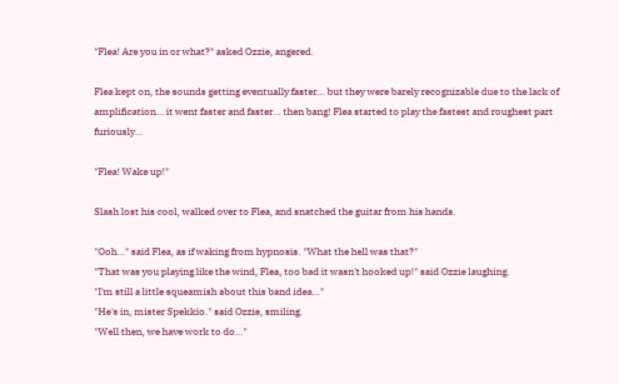"Flea! Are you in or what?" asked Ozzie, angered.

Flea kept on, the sounds getting eventually faster… but they were barely recognizable due to the lack of amplification… it went faster and faster… then bang! Flea started to play the fastest and roughest part furiously…

"Flea! Wake up!"

Slash lost his cool, walked over to Flea, and snatched the guitar from his hands.

"Ooh…" said Flea, as if waking from hypnosis. "What the hell was that?"
"That was you playing like the wind, Flea, too bad it wasn't hooked up!" said Ozzie laughing.
"I'm still a little squeamish about this band idea…"
"He's in, mister Spekkio." said Ozzie, smiling.
"Well then, we have work to do…"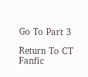Go To Part 3

Return To CT Fanfic